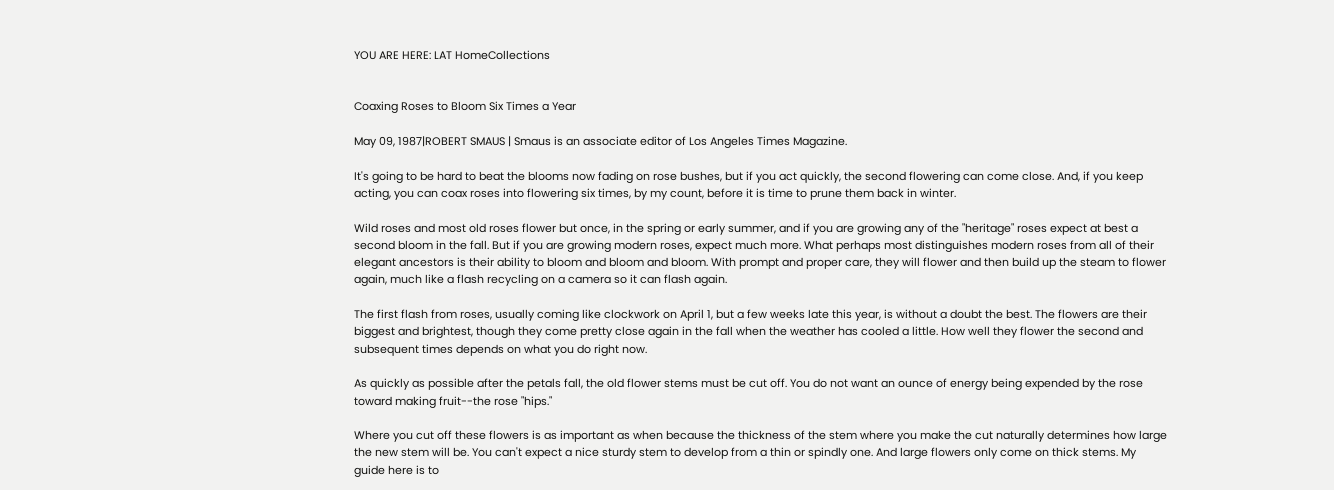YOU ARE HERE: LAT HomeCollections


Coaxing Roses to Bloom Six Times a Year

May 09, 1987|ROBERT SMAUS | Smaus is an associate editor of Los Angeles Times Magazine.

It's going to be hard to beat the blooms now fading on rose bushes, but if you act quickly, the second flowering can come close. And, if you keep acting, you can coax roses into flowering six times, by my count, before it is time to prune them back in winter.

Wild roses and most old roses flower but once, in the spring or early summer, and if you are growing any of the "heritage" roses expect at best a second bloom in the fall. But if you are growing modern roses, expect much more. What perhaps most distinguishes modern roses from all of their elegant ancestors is their ability to bloom and bloom and bloom. With prompt and proper care, they will flower and then build up the steam to flower again, much like a flash recycling on a camera so it can flash again.

The first flash from roses, usually coming like clockwork on April 1, but a few weeks late this year, is without a doubt the best. The flowers are their biggest and brightest, though they come pretty close again in the fall when the weather has cooled a little. How well they flower the second and subsequent times depends on what you do right now.

As quickly as possible after the petals fall, the old flower stems must be cut off. You do not want an ounce of energy being expended by the rose toward making fruit--the rose "hips."

Where you cut off these flowers is as important as when because the thickness of the stem where you make the cut naturally determines how large the new stem will be. You can't expect a nice sturdy stem to develop from a thin or spindly one. And large flowers only come on thick stems. My guide here is to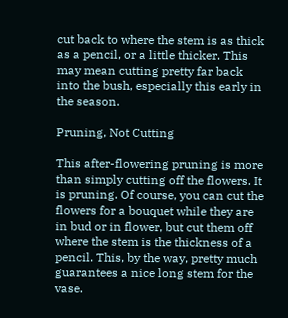cut back to where the stem is as thick as a pencil, or a little thicker. This may mean cutting pretty far back into the bush, especially this early in the season.

Pruning, Not Cutting

This after-flowering pruning is more than simply cutting off the flowers. It is pruning. Of course, you can cut the flowers for a bouquet while they are in bud or in flower, but cut them off where the stem is the thickness of a pencil. This, by the way, pretty much guarantees a nice long stem for the vase.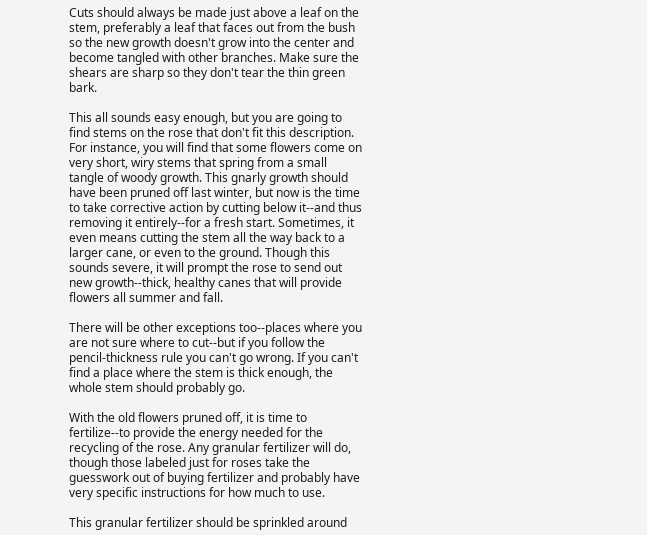Cuts should always be made just above a leaf on the stem, preferably a leaf that faces out from the bush so the new growth doesn't grow into the center and become tangled with other branches. Make sure the shears are sharp so they don't tear the thin green bark.

This all sounds easy enough, but you are going to find stems on the rose that don't fit this description. For instance, you will find that some flowers come on very short, wiry stems that spring from a small tangle of woody growth. This gnarly growth should have been pruned off last winter, but now is the time to take corrective action by cutting below it--and thus removing it entirely--for a fresh start. Sometimes, it even means cutting the stem all the way back to a larger cane, or even to the ground. Though this sounds severe, it will prompt the rose to send out new growth--thick, healthy canes that will provide flowers all summer and fall.

There will be other exceptions too--places where you are not sure where to cut--but if you follow the pencil-thickness rule you can't go wrong. If you can't find a place where the stem is thick enough, the whole stem should probably go.

With the old flowers pruned off, it is time to fertilize--to provide the energy needed for the recycling of the rose. Any granular fertilizer will do, though those labeled just for roses take the guesswork out of buying fertilizer and probably have very specific instructions for how much to use.

This granular fertilizer should be sprinkled around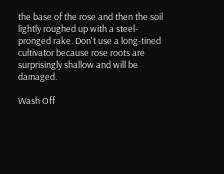the base of the rose and then the soil lightly roughed up with a steel-pronged rake. Don't use a long-tined cultivator because rose roots are surprisingly shallow and will be damaged.

Wash Off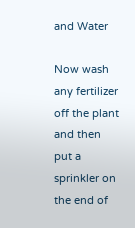and Water

Now wash any fertilizer off the plant and then put a sprinkler on the end of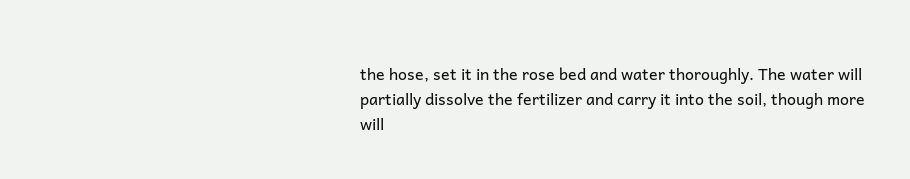the hose, set it in the rose bed and water thoroughly. The water will partially dissolve the fertilizer and carry it into the soil, though more will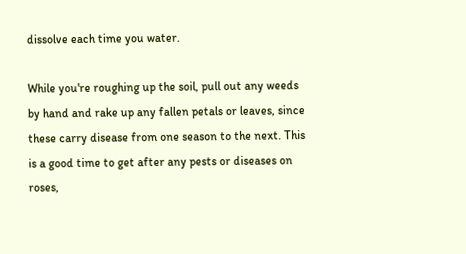dissolve each time you water.

While you're roughing up the soil, pull out any weeds by hand and rake up any fallen petals or leaves, since these carry disease from one season to the next. This is a good time to get after any pests or diseases on roses,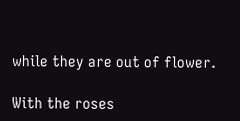while they are out of flower.

With the roses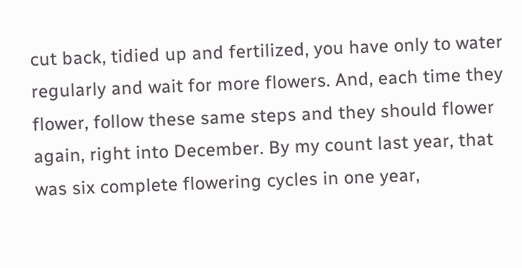cut back, tidied up and fertilized, you have only to water regularly and wait for more flowers. And, each time they flower, follow these same steps and they should flower again, right into December. By my count last year, that was six complete flowering cycles in one year,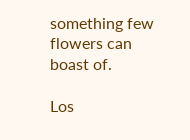something few flowers can boast of.

Los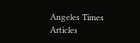Angeles Times Articles